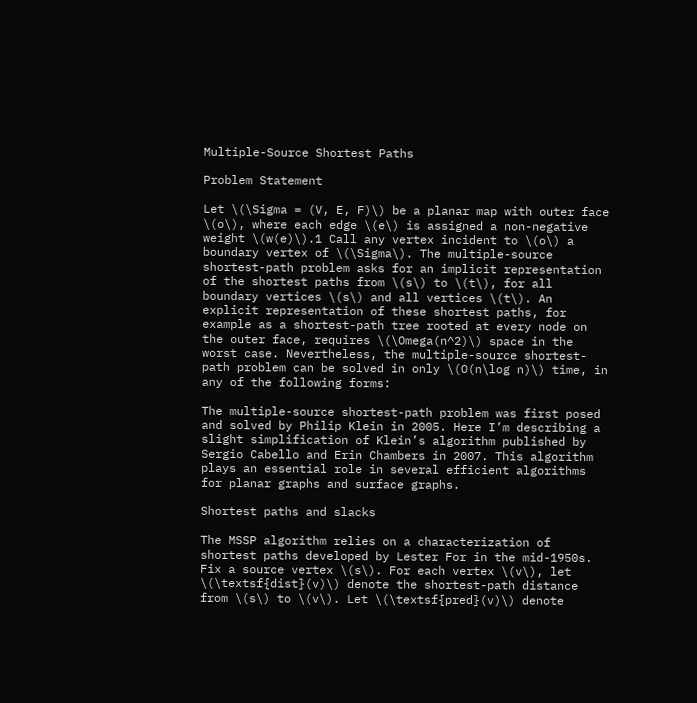Multiple-Source Shortest Paths

Problem Statement

Let \(\Sigma = (V, E, F)\) be a planar map with outer face \(o\), where each edge \(e\) is assigned a non-negative weight \(w(e)\).1 Call any vertex incident to \(o\) a boundary vertex of \(\Sigma\). The multiple-source shortest-path problem asks for an implicit representation of the shortest paths from \(s\) to \(t\), for all boundary vertices \(s\) and all vertices \(t\). An explicit representation of these shortest paths, for example as a shortest-path tree rooted at every node on the outer face, requires \(\Omega(n^2)\) space in the worst case. Nevertheless, the multiple-source shortest-path problem can be solved in only \(O(n\log n)\) time, in any of the following forms:

The multiple-source shortest-path problem was first posed and solved by Philip Klein in 2005. Here I’m describing a slight simplification of Klein’s algorithm published by Sergio Cabello and Erin Chambers in 2007. This algorithm plays an essential role in several efficient algorithms for planar graphs and surface graphs.

Shortest paths and slacks

The MSSP algorithm relies on a characterization of shortest paths developed by Lester For in the mid-1950s. Fix a source vertex \(s\). For each vertex \(v\), let \(\textsf{dist}(v)\) denote the shortest-path distance from \(s\) to \(v\). Let \(\textsf{pred}(v)\) denote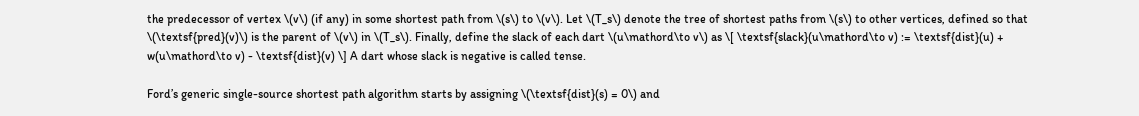the predecessor of vertex \(v\) (if any) in some shortest path from \(s\) to \(v\). Let \(T_s\) denote the tree of shortest paths from \(s\) to other vertices, defined so that \(\textsf{pred}(v)\) is the parent of \(v\) in \(T_s\). Finally, define the slack of each dart \(u\mathord\to v\) as \[ \textsf{slack}(u\mathord\to v) := \textsf{dist}(u) + w(u\mathord\to v) - \textsf{dist}(v) \] A dart whose slack is negative is called tense.

Ford’s generic single-source shortest path algorithm starts by assigning \(\textsf{dist}(s) = 0\) and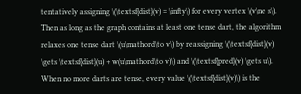tentatively assigning \(\textsf{dist}(v) = \infty\) for every vertex \(v\ne s\). Then as long as the graph contains at least one tense dart, the algorithm relaxes one tense dart \(u\mathord\to v\) by reassigning \(\textsf{dist}(v) \gets \textsf{dist}(u) + w(u\mathord\to v)\) and \(\textsf{pred}(v) \gets u\). When no more darts are tense, every value \(\textsf{dist}(v)\) is the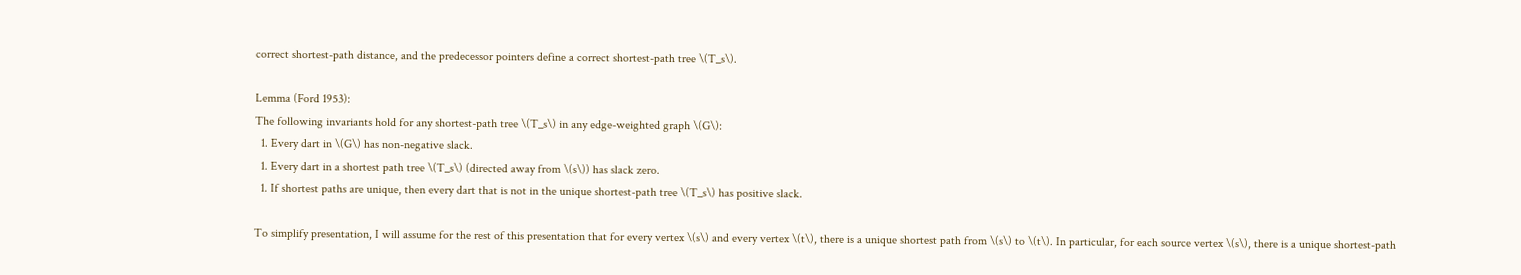correct shortest-path distance, and the predecessor pointers define a correct shortest-path tree \(T_s\).

Lemma (Ford 1953):
The following invariants hold for any shortest-path tree \(T_s\) in any edge-weighted graph \(G\):
  1. Every dart in \(G\) has non-negative slack.
  1. Every dart in a shortest path tree \(T_s\) (directed away from \(s\)) has slack zero.
  1. If shortest paths are unique, then every dart that is not in the unique shortest-path tree \(T_s\) has positive slack.

To simplify presentation, I will assume for the rest of this presentation that for every vertex \(s\) and every vertex \(t\), there is a unique shortest path from \(s\) to \(t\). In particular, for each source vertex \(s\), there is a unique shortest-path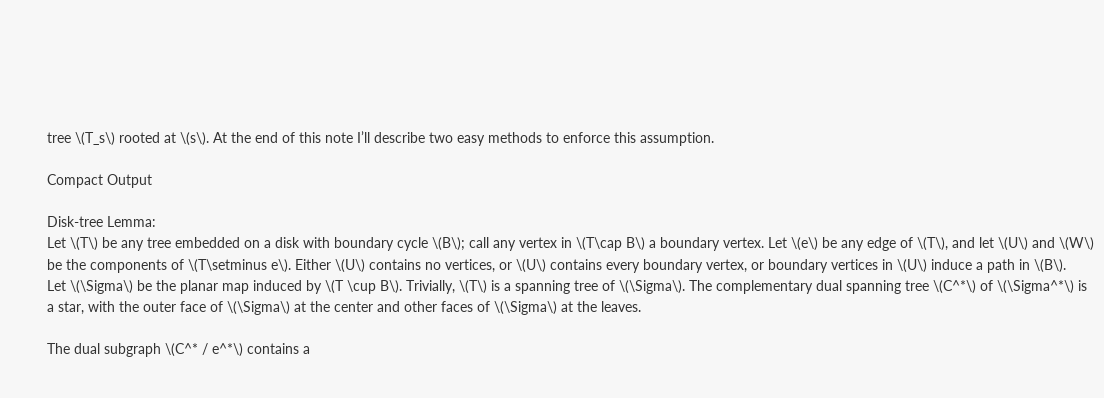tree \(T_s\) rooted at \(s\). At the end of this note I’ll describe two easy methods to enforce this assumption.

Compact Output

Disk-tree Lemma:
Let \(T\) be any tree embedded on a disk with boundary cycle \(B\); call any vertex in \(T\cap B\) a boundary vertex. Let \(e\) be any edge of \(T\), and let \(U\) and \(W\) be the components of \(T\setminus e\). Either \(U\) contains no vertices, or \(U\) contains every boundary vertex, or boundary vertices in \(U\) induce a path in \(B\).
Let \(\Sigma\) be the planar map induced by \(T \cup B\). Trivially, \(T\) is a spanning tree of \(\Sigma\). The complementary dual spanning tree \(C^*\) of \(\Sigma^*\) is a star, with the outer face of \(\Sigma\) at the center and other faces of \(\Sigma\) at the leaves.

The dual subgraph \(C^* / e^*\) contains a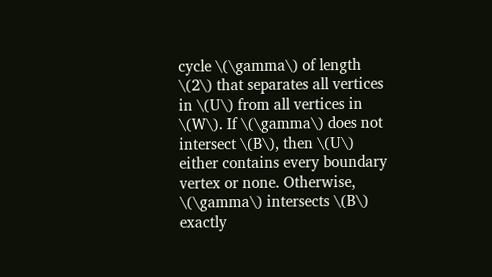cycle \(\gamma\) of length \(2\) that separates all vertices in \(U\) from all vertices in \(W\). If \(\gamma\) does not intersect \(B\), then \(U\) either contains every boundary vertex or none. Otherwise, \(\gamma\) intersects \(B\) exactly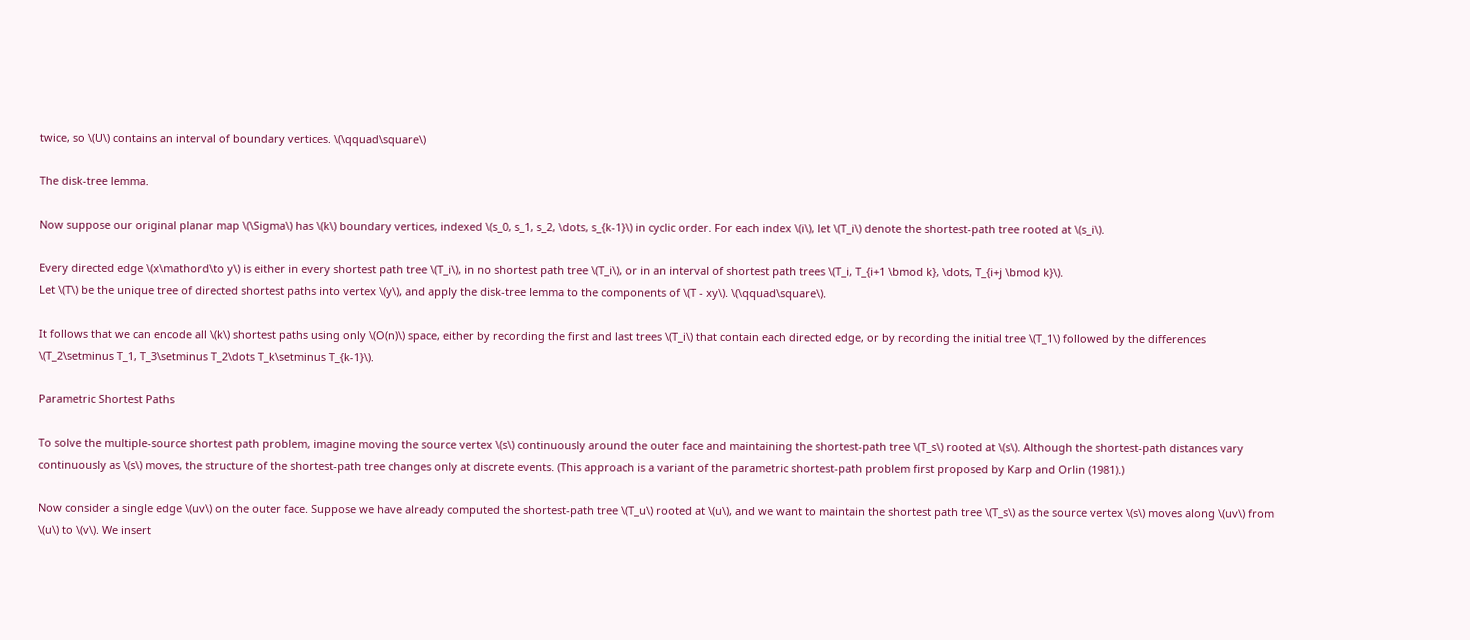twice, so \(U\) contains an interval of boundary vertices. \(\qquad\square\)

The disk-tree lemma.

Now suppose our original planar map \(\Sigma\) has \(k\) boundary vertices, indexed \(s_0, s_1, s_2, \dots, s_{k-1}\) in cyclic order. For each index \(i\), let \(T_i\) denote the shortest-path tree rooted at \(s_i\).

Every directed edge \(x\mathord\to y\) is either in every shortest path tree \(T_i\), in no shortest path tree \(T_i\), or in an interval of shortest path trees \(T_i, T_{i+1 \bmod k}, \dots, T_{i+j \bmod k}\).
Let \(T\) be the unique tree of directed shortest paths into vertex \(y\), and apply the disk-tree lemma to the components of \(T - xy\). \(\qquad\square\).

It follows that we can encode all \(k\) shortest paths using only \(O(n)\) space, either by recording the first and last trees \(T_i\) that contain each directed edge, or by recording the initial tree \(T_1\) followed by the differences \(T_2\setminus T_1, T_3\setminus T_2\dots T_k\setminus T_{k-1}\).

Parametric Shortest Paths

To solve the multiple-source shortest path problem, imagine moving the source vertex \(s\) continuously around the outer face and maintaining the shortest-path tree \(T_s\) rooted at \(s\). Although the shortest-path distances vary continuously as \(s\) moves, the structure of the shortest-path tree changes only at discrete events. (This approach is a variant of the parametric shortest-path problem first proposed by Karp and Orlin (1981).)

Now consider a single edge \(uv\) on the outer face. Suppose we have already computed the shortest-path tree \(T_u\) rooted at \(u\), and we want to maintain the shortest path tree \(T_s\) as the source vertex \(s\) moves along \(uv\) from \(u\) to \(v\). We insert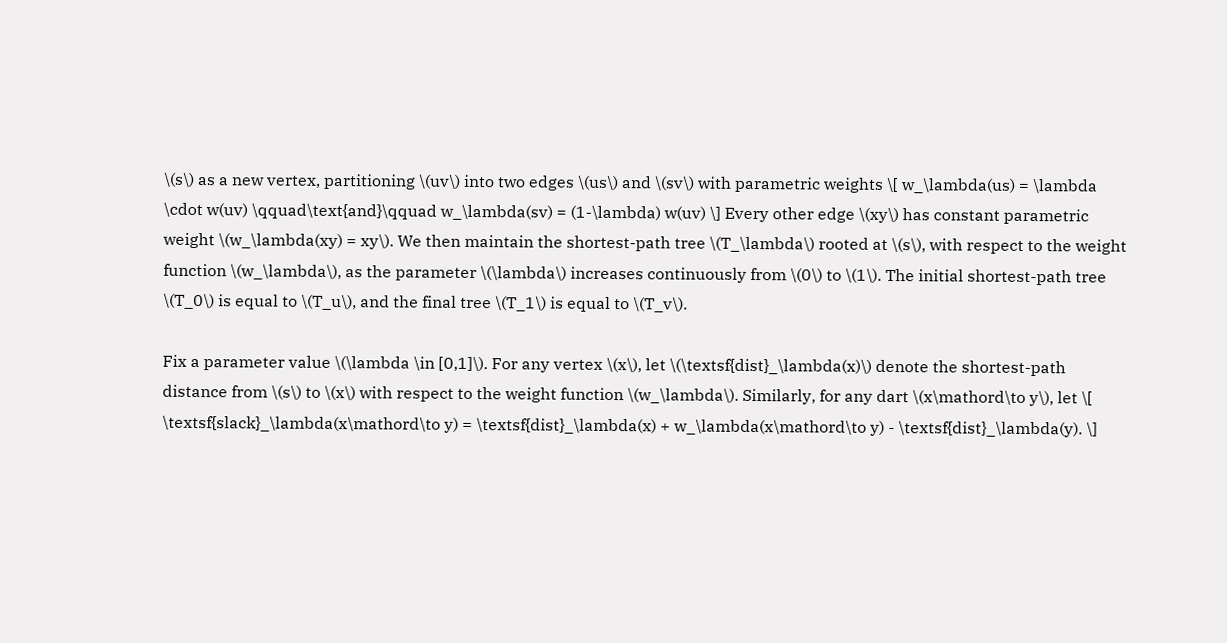\(s\) as a new vertex, partitioning \(uv\) into two edges \(us\) and \(sv\) with parametric weights \[ w_\lambda(us) = \lambda \cdot w(uv) \qquad\text{and}\qquad w_\lambda(sv) = (1-\lambda) w(uv) \] Every other edge \(xy\) has constant parametric weight \(w_\lambda(xy) = xy\). We then maintain the shortest-path tree \(T_\lambda\) rooted at \(s\), with respect to the weight function \(w_\lambda\), as the parameter \(\lambda\) increases continuously from \(0\) to \(1\). The initial shortest-path tree \(T_0\) is equal to \(T_u\), and the final tree \(T_1\) is equal to \(T_v\).

Fix a parameter value \(\lambda \in [0,1]\). For any vertex \(x\), let \(\textsf{dist}_\lambda(x)\) denote the shortest-path distance from \(s\) to \(x\) with respect to the weight function \(w_\lambda\). Similarly, for any dart \(x\mathord\to y\), let \[ \textsf{slack}_\lambda(x\mathord\to y) = \textsf{dist}_\lambda(x) + w_\lambda(x\mathord\to y) - \textsf{dist}_\lambda(y). \]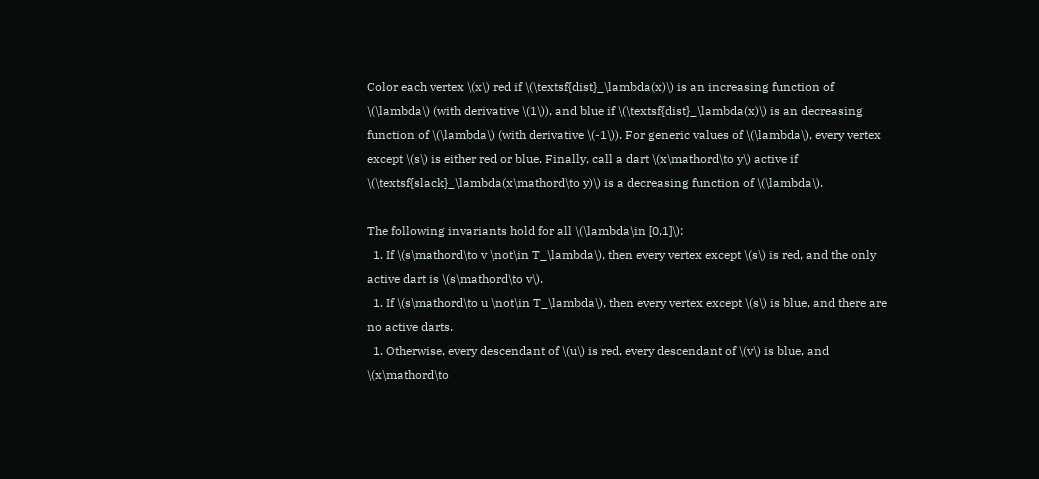Color each vertex \(x\) red if \(\textsf{dist}_\lambda(x)\) is an increasing function of \(\lambda\) (with derivative \(1\)), and blue if \(\textsf{dist}_\lambda(x)\) is an decreasing function of \(\lambda\) (with derivative \(-1\)). For generic values of \(\lambda\), every vertex except \(s\) is either red or blue. Finally, call a dart \(x\mathord\to y\) active if \(\textsf{slack}_\lambda(x\mathord\to y)\) is a decreasing function of \(\lambda\).

The following invariants hold for all \(\lambda\in [0,1]\):
  1. If \(s\mathord\to v \not\in T_\lambda\), then every vertex except \(s\) is red, and the only active dart is \(s\mathord\to v\).
  1. If \(s\mathord\to u \not\in T_\lambda\), then every vertex except \(s\) is blue, and there are no active darts.
  1. Otherwise, every descendant of \(u\) is red, every descendant of \(v\) is blue, and \(x\mathord\to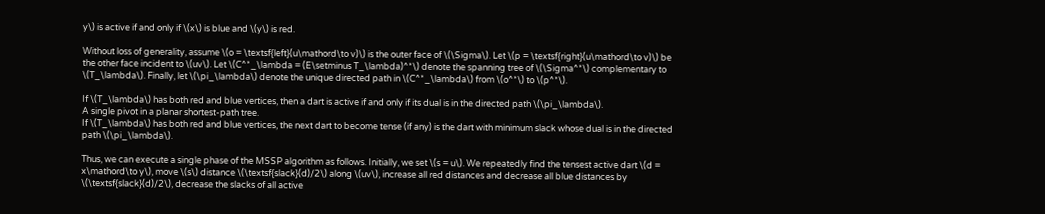y\) is active if and only if \(x\) is blue and \(y\) is red.

Without loss of generality, assume \(o = \textsf{left}(u\mathord\to v)\) is the outer face of \(\Sigma\). Let \(p = \textsf{right}(u\mathord\to v)\) be the other face incident to \(uv\). Let \(C^*_\lambda = (E\setminus T_\lambda)^*\) denote the spanning tree of \(\Sigma^*\) complementary to \(T_\lambda\). Finally, let \(\pi_\lambda\) denote the unique directed path in \(C^*_\lambda\) from \(o^*\) to \(p^*\).

If \(T_\lambda\) has both red and blue vertices, then a dart is active if and only if its dual is in the directed path \(\pi_\lambda\).
A single pivot in a planar shortest-path tree.
If \(T_\lambda\) has both red and blue vertices, the next dart to become tense (if any) is the dart with minimum slack whose dual is in the directed path \(\pi_\lambda\).

Thus, we can execute a single phase of the MSSP algorithm as follows. Initially, we set \(s = u\). We repeatedly find the tensest active dart \(d = x\mathord\to y\), move \(s\) distance \(\textsf{slack}(d)/2\) along \(uv\), increase all red distances and decrease all blue distances by \(\textsf{slack}(d)/2\), decrease the slacks of all active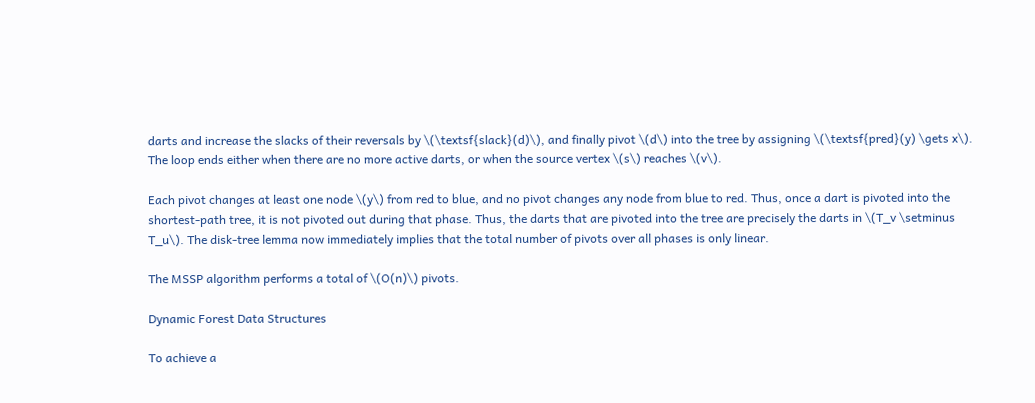darts and increase the slacks of their reversals by \(\textsf{slack}(d)\), and finally pivot \(d\) into the tree by assigning \(\textsf{pred}(y) \gets x\). The loop ends either when there are no more active darts, or when the source vertex \(s\) reaches \(v\).

Each pivot changes at least one node \(y\) from red to blue, and no pivot changes any node from blue to red. Thus, once a dart is pivoted into the shortest-path tree, it is not pivoted out during that phase. Thus, the darts that are pivoted into the tree are precisely the darts in \(T_v \setminus T_u\). The disk-tree lemma now immediately implies that the total number of pivots over all phases is only linear.

The MSSP algorithm performs a total of \(O(n)\) pivots.

Dynamic Forest Data Structures

To achieve a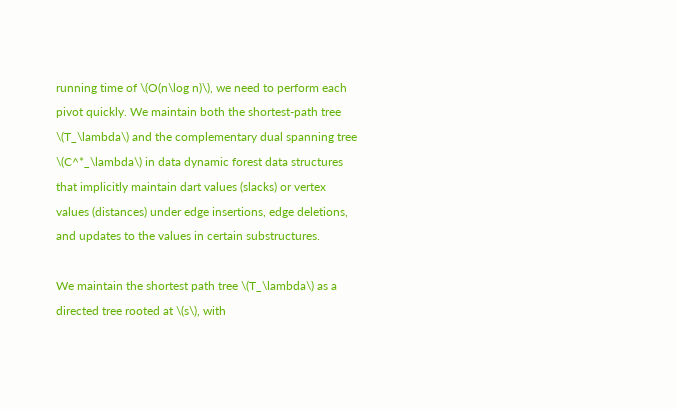running time of \(O(n\log n)\), we need to perform each pivot quickly. We maintain both the shortest-path tree \(T_\lambda\) and the complementary dual spanning tree \(C^*_\lambda\) in data dynamic forest data structures that implicitly maintain dart values (slacks) or vertex values (distances) under edge insertions, edge deletions, and updates to the values in certain substructures.

We maintain the shortest path tree \(T_\lambda\) as a directed tree rooted at \(s\), with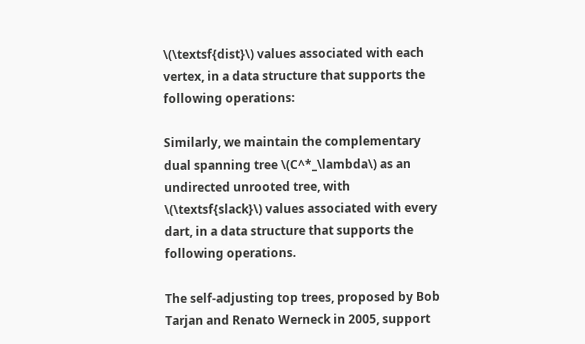\(\textsf{dist}\) values associated with each vertex, in a data structure that supports the following operations:

Similarly, we maintain the complementary dual spanning tree \(C^*_\lambda\) as an undirected unrooted tree, with \(\textsf{slack}\) values associated with every dart, in a data structure that supports the following operations.

The self-adjusting top trees, proposed by Bob Tarjan and Renato Werneck in 2005, support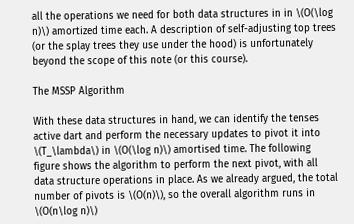all the operations we need for both data structures in in \(O(\log n)\) amortized time each. A description of self-adjusting top trees (or the splay trees they use under the hood) is unfortunately beyond the scope of this note (or this course).

The MSSP Algorithm

With these data structures in hand, we can identify the tenses active dart and perform the necessary updates to pivot it into \(T_\lambda\) in \(O(\log n)\) amortised time. The following figure shows the algorithm to perform the next pivot, with all data structure operations in place. As we already argued, the total number of pivots is \(O(n)\), so the overall algorithm runs in \(O(n\log n)\)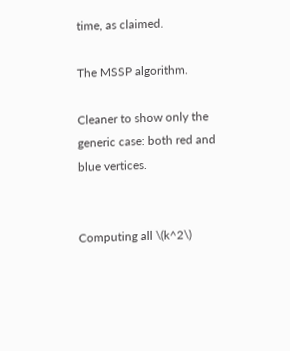time, as claimed.

The MSSP algorithm.

Cleaner to show only the generic case: both red and blue vertices.


Computing all \(k^2\)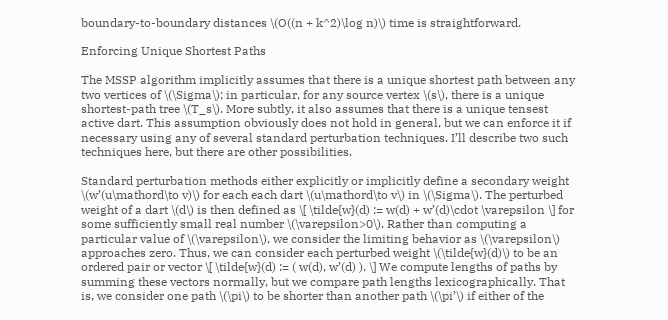boundary-to-boundary distances \(O((n + k^2)\log n)\) time is straightforward.

Enforcing Unique Shortest Paths

The MSSP algorithm implicitly assumes that there is a unique shortest path between any two vertices of \(\Sigma\); in particular, for any source vertex \(s\), there is a unique shortest-path tree \(T_s\). More subtly, it also assumes that there is a unique tensest active dart. This assumption obviously does not hold in general, but we can enforce it if necessary using any of several standard perturbation techniques. I’ll describe two such techniques here, but there are other possibilities.

Standard perturbation methods either explicitly or implicitly define a secondary weight \(w’(u\mathord\to v)\) for each each dart \(u\mathord\to v\) in \(\Sigma\). The perturbed weight of a dart \(d\) is then defined as \[ \tilde{w}(d) := w(d) + w’(d)\cdot \varepsilon \] for some sufficiently small real number \(\varepsilon>0\). Rather than computing a particular value of \(\varepsilon\), we consider the limiting behavior as \(\varepsilon\) approaches zero. Thus, we can consider each perturbed weight \(\tilde{w}(d)\) to be an ordered pair or vector \[ \tilde{w}(d) := ( w(d), w’(d) ). \] We compute lengths of paths by summing these vectors normally, but we compare path lengths lexicographically. That is, we consider one path \(\pi\) to be shorter than another path \(\pi’\) if either of the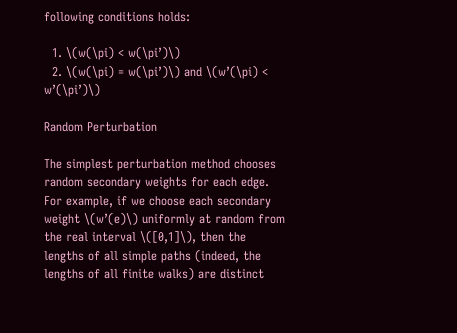following conditions holds:

  1. \(w(\pi) < w(\pi’)\)
  2. \(w(\pi) = w(\pi’)\) and \(w’(\pi) < w’(\pi’)\)

Random Perturbation

The simplest perturbation method chooses random secondary weights for each edge. For example, if we choose each secondary weight \(w’(e)\) uniformly at random from the real interval \([0,1]\), then the lengths of all simple paths (indeed, the lengths of all finite walks) are distinct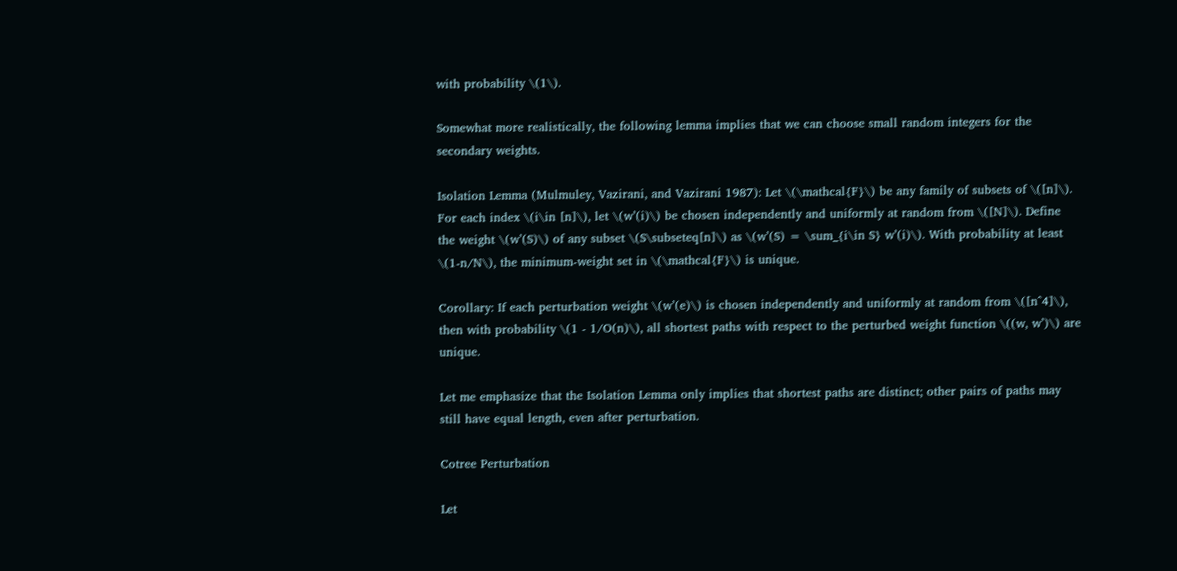with probability \(1\).

Somewhat more realistically, the following lemma implies that we can choose small random integers for the secondary weights.

Isolation Lemma (Mulmuley, Vazirani, and Vazirani 1987): Let \(\mathcal{F}\) be any family of subsets of \([n]\). For each index \(i\in [n]\), let \(w’(i)\) be chosen independently and uniformly at random from \([N]\). Define the weight \(w’(S)\) of any subset \(S\subseteq[n]\) as \(w’(S) = \sum_{i\in S} w’(i)\). With probability at least \(1-n/N\), the minimum-weight set in \(\mathcal{F}\) is unique.

Corollary: If each perturbation weight \(w’(e)\) is chosen independently and uniformly at random from \([n^4]\), then with probability \(1 - 1/O(n)\), all shortest paths with respect to the perturbed weight function \((w, w’)\) are unique.

Let me emphasize that the Isolation Lemma only implies that shortest paths are distinct; other pairs of paths may still have equal length, even after perturbation.

Cotree Perturbation

Let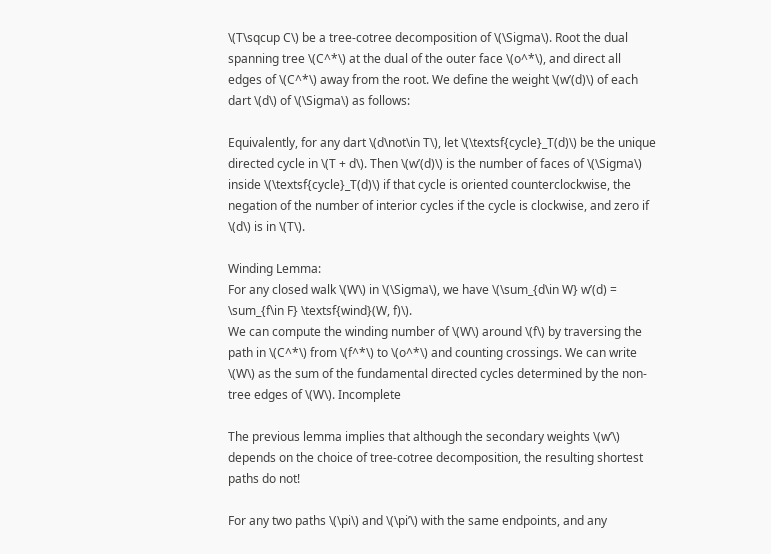\(T\sqcup C\) be a tree-cotree decomposition of \(\Sigma\). Root the dual spanning tree \(C^*\) at the dual of the outer face \(o^*\), and direct all edges of \(C^*\) away from the root. We define the weight \(w’(d)\) of each dart \(d\) of \(\Sigma\) as follows:

Equivalently, for any dart \(d\not\in T\), let \(\textsf{cycle}_T(d)\) be the unique directed cycle in \(T + d\). Then \(w’(d)\) is the number of faces of \(\Sigma\) inside \(\textsf{cycle}_T(d)\) if that cycle is oriented counterclockwise, the negation of the number of interior cycles if the cycle is clockwise, and zero if \(d\) is in \(T\).

Winding Lemma:
For any closed walk \(W\) in \(\Sigma\), we have \(\sum_{d\in W} w’(d) = \sum_{f\in F} \textsf{wind}(W, f)\).
We can compute the winding number of \(W\) around \(f\) by traversing the path in \(C^*\) from \(f^*\) to \(o^*\) and counting crossings. We can write \(W\) as the sum of the fundamental directed cycles determined by the non-tree edges of \(W\). Incomplete

The previous lemma implies that although the secondary weights \(w’\) depends on the choice of tree-cotree decomposition, the resulting shortest paths do not!

For any two paths \(\pi\) and \(\pi’\) with the same endpoints, and any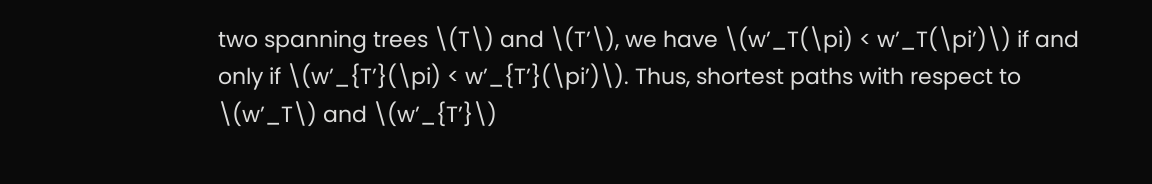two spanning trees \(T\) and \(T’\), we have \(w’_T(\pi) < w’_T(\pi’)\) if and only if \(w’_{T’}(\pi) < w’_{T’}(\pi’)\). Thus, shortest paths with respect to \(w’_T\) and \(w’_{T’}\)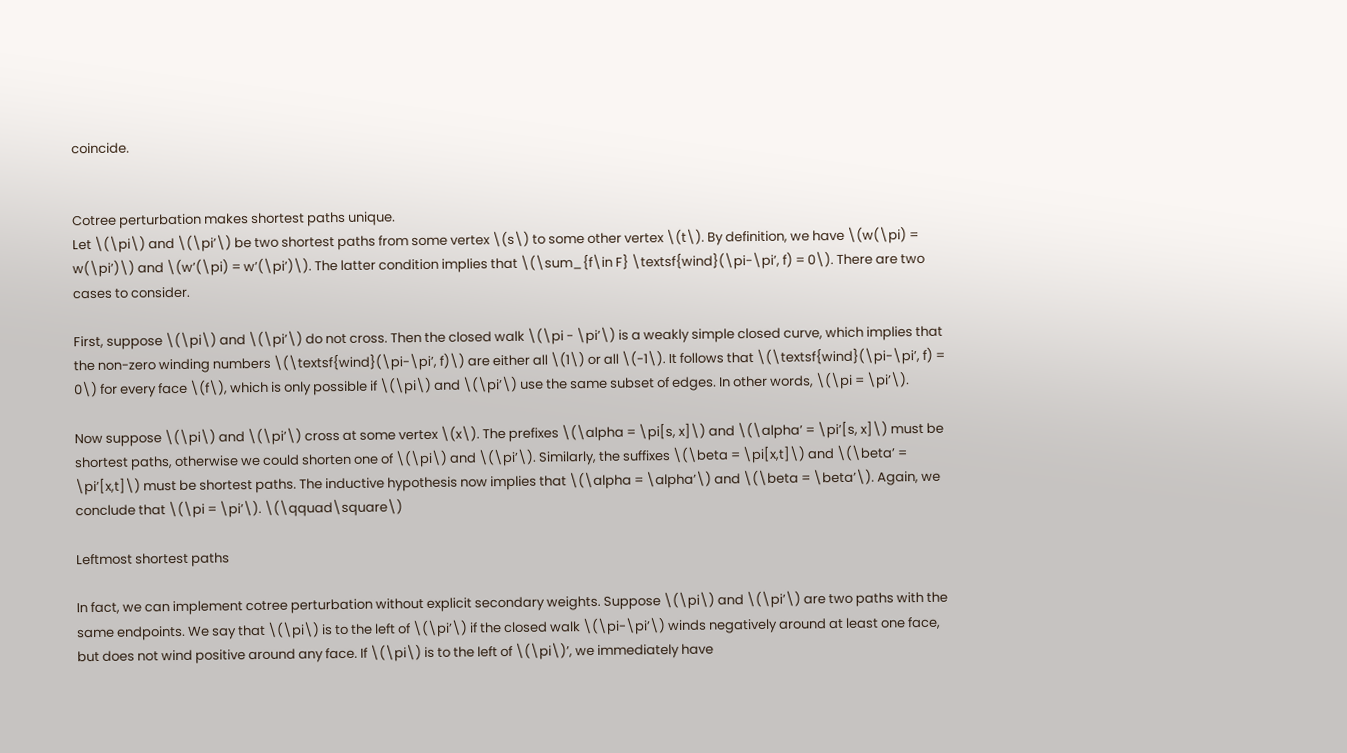coincide.


Cotree perturbation makes shortest paths unique.
Let \(\pi\) and \(\pi’\) be two shortest paths from some vertex \(s\) to some other vertex \(t\). By definition, we have \(w(\pi) = w(\pi’)\) and \(w’(\pi) = w’(\pi’)\). The latter condition implies that \(\sum_{f\in F} \textsf{wind}(\pi-\pi’, f) = 0\). There are two cases to consider.

First, suppose \(\pi\) and \(\pi’\) do not cross. Then the closed walk \(\pi - \pi’\) is a weakly simple closed curve, which implies that the non-zero winding numbers \(\textsf{wind}(\pi-\pi’, f)\) are either all \(1\) or all \(-1\). It follows that \(\textsf{wind}(\pi-\pi’, f) = 0\) for every face \(f\), which is only possible if \(\pi\) and \(\pi’\) use the same subset of edges. In other words, \(\pi = \pi’\).

Now suppose \(\pi\) and \(\pi’\) cross at some vertex \(x\). The prefixes \(\alpha = \pi[s, x]\) and \(\alpha’ = \pi’[s, x]\) must be shortest paths, otherwise we could shorten one of \(\pi\) and \(\pi’\). Similarly, the suffixes \(\beta = \pi[x,t]\) and \(\beta’ = \pi’[x,t]\) must be shortest paths. The inductive hypothesis now implies that \(\alpha = \alpha’\) and \(\beta = \beta’\). Again, we conclude that \(\pi = \pi’\). \(\qquad\square\)

Leftmost shortest paths

In fact, we can implement cotree perturbation without explicit secondary weights. Suppose \(\pi\) and \(\pi’\) are two paths with the same endpoints. We say that \(\pi\) is to the left of \(\pi’\) if the closed walk \(\pi-\pi’\) winds negatively around at least one face, but does not wind positive around any face. If \(\pi\) is to the left of \(\pi\)’, we immediately have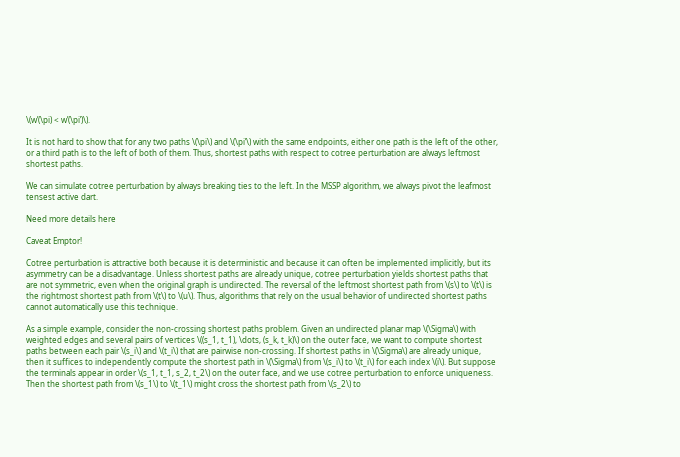\(w’(\pi) < w’(\pi’)\).

It is not hard to show that for any two paths \(\pi\) and \(\pi’\) with the same endpoints, either one path is the left of the other, or a third path is to the left of both of them. Thus, shortest paths with respect to cotree perturbation are always leftmost shortest paths.

We can simulate cotree perturbation by always breaking ties to the left. In the MSSP algorithm, we always pivot the leafmost tensest active dart.

Need more details here

Caveat Emptor!

Cotree perturbation is attractive both because it is deterministic and because it can often be implemented implicitly, but its asymmetry can be a disadvantage. Unless shortest paths are already unique, cotree perturbation yields shortest paths that are not symmetric, even when the original graph is undirected. The reversal of the leftmost shortest path from \(s\) to \(t\) is the rightmost shortest path from \(t\) to \(u\). Thus, algorithms that rely on the usual behavior of undirected shortest paths cannot automatically use this technique.

As a simple example, consider the non-crossing shortest paths problem. Given an undirected planar map \(\Sigma\) with weighted edges and several pairs of vertices \((s_1, t_1), \dots, (s_k, t_k)\) on the outer face, we want to compute shortest paths between each pair \(s_i\) and \(t_i\) that are pairwise non-crossing. If shortest paths in \(\Sigma\) are already unique, then it suffices to independently compute the shortest path in \(\Sigma\) from \(s_i\) to \(t_i\) for each index \(i\). But suppose the terminals appear in order \(s_1, t_1, s_2, t_2\) on the outer face, and we use cotree perturbation to enforce uniqueness. Then the shortest path from \(s_1\) to \(t_1\) might cross the shortest path from \(s_2\) to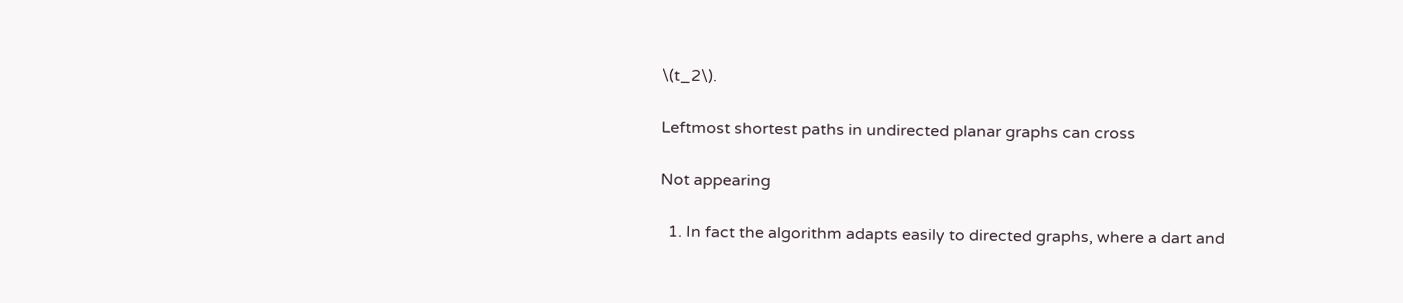\(t_2\).

Leftmost shortest paths in undirected planar graphs can cross

Not appearing

  1. In fact the algorithm adapts easily to directed graphs, where a dart and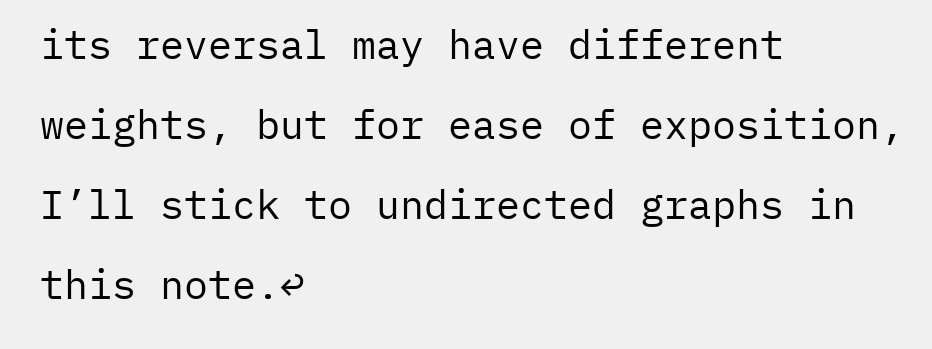its reversal may have different weights, but for ease of exposition, I’ll stick to undirected graphs in this note.↩